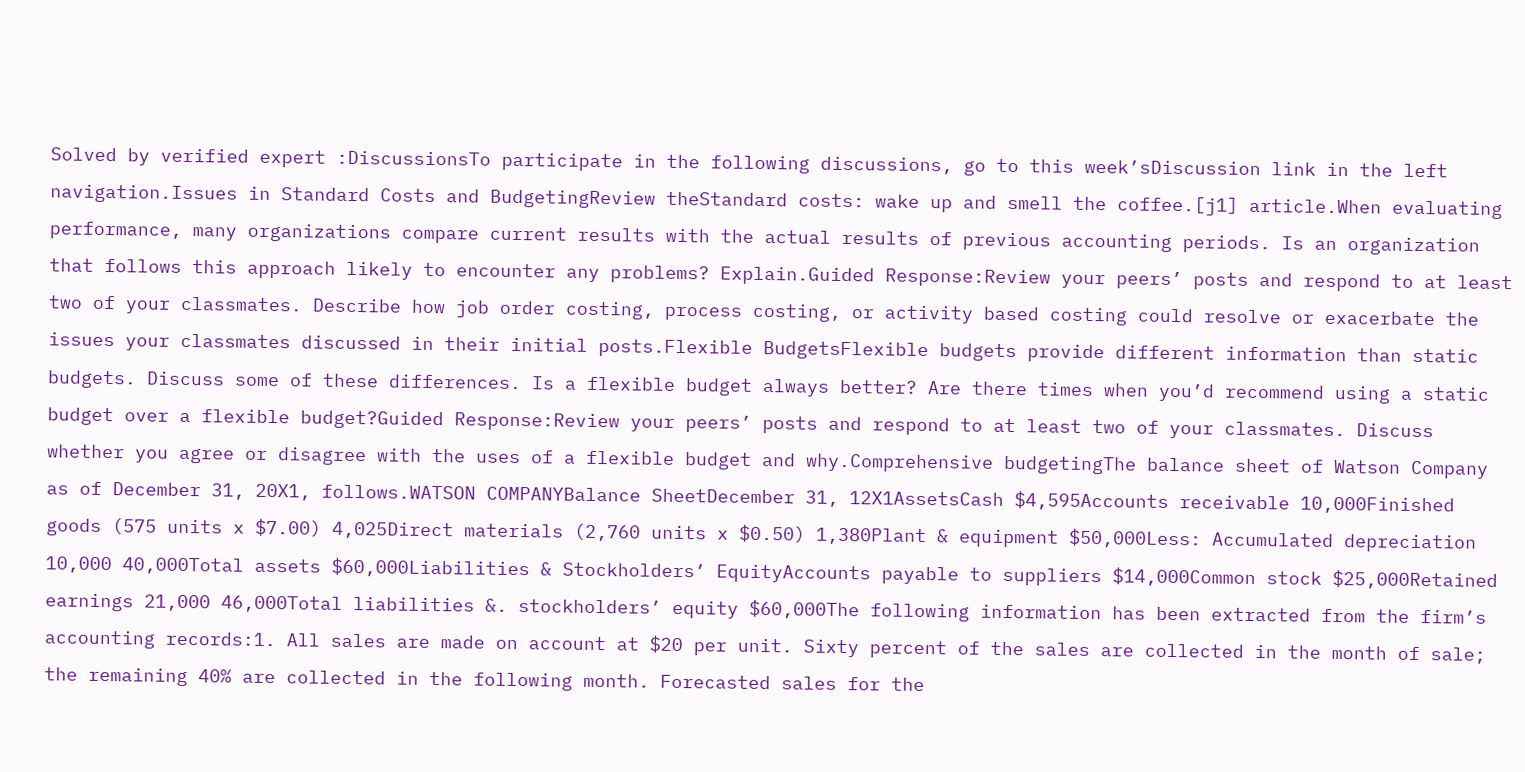Solved by verified expert :DiscussionsTo participate in the following discussions, go to this week’sDiscussion link in the left navigation.Issues in Standard Costs and BudgetingReview theStandard costs: wake up and smell the coffee.[j1] article.When evaluating performance, many organizations compare current results with the actual results of previous accounting periods. Is an organization that follows this approach likely to encounter any problems? Explain.Guided Response:Review your peers’ posts and respond to at least two of your classmates. Describe how job order costing, process costing, or activity based costing could resolve or exacerbate the issues your classmates discussed in their initial posts.Flexible BudgetsFlexible budgets provide different information than static budgets. Discuss some of these differences. Is a flexible budget always better? Are there times when you’d recommend using a static budget over a flexible budget?Guided Response:Review your peers’ posts and respond to at least two of your classmates. Discuss whether you agree or disagree with the uses of a flexible budget and why.Comprehensive budgetingThe balance sheet of Watson Company as of December 31, 20X1, follows.WATSON COMPANYBalance SheetDecember 31, 12X1AssetsCash $4,595Accounts receivable 10,000Finished goods (575 units x $7.00) 4,025Direct materials (2,760 units x $0.50) 1,380Plant & equipment $50,000Less: Accumulated depreciation 10,000 40,000Total assets $60,000Liabilities & Stockholders’ EquityAccounts payable to suppliers $14,000Common stock $25,000Retained earnings 21,000 46,000Total liabilities &. stockholders’ equity $60,000The following information has been extracted from the firm’s accounting records:1. All sales are made on account at $20 per unit. Sixty percent of the sales are collected in the month of sale; the remaining 40% are collected in the following month. Forecasted sales for the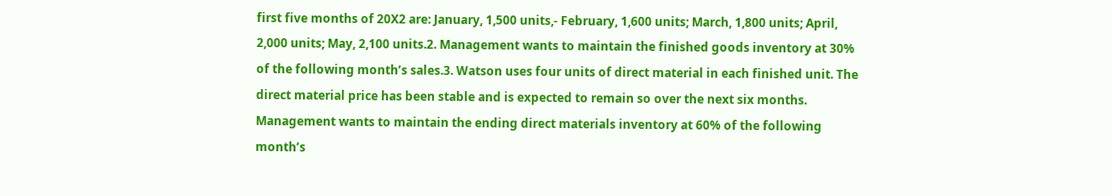first five months of 20X2 are: January, 1,500 units,- February, 1,600 units; March, 1,800 units; April, 2,000 units; May, 2,100 units.2. Management wants to maintain the finished goods inventory at 30% of the following month’s sales.3. Watson uses four units of direct material in each finished unit. The direct material price has been stable and is expected to remain so over the next six months. Management wants to maintain the ending direct materials inventory at 60% of the following month’s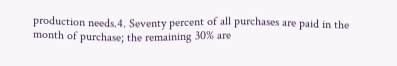production needs.4. Seventy percent of all purchases are paid in the month of purchase; the remaining 30% are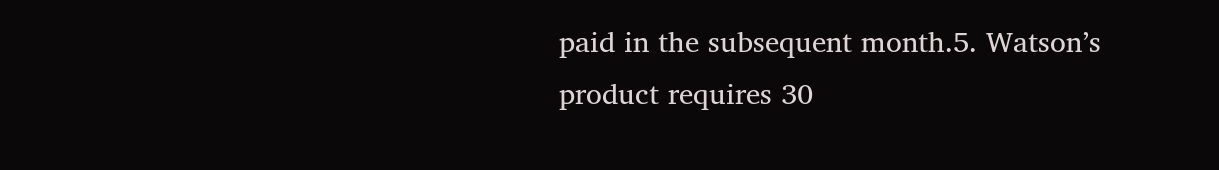paid in the subsequent month.5. Watson’s product requires 30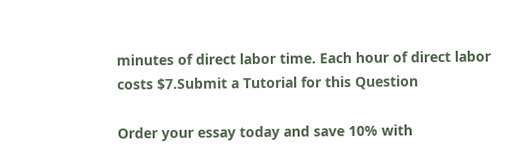minutes of direct labor time. Each hour of direct labor costs $7.Submit a Tutorial for this Question

Order your essay today and save 10% with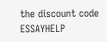the discount code ESSAYHELP